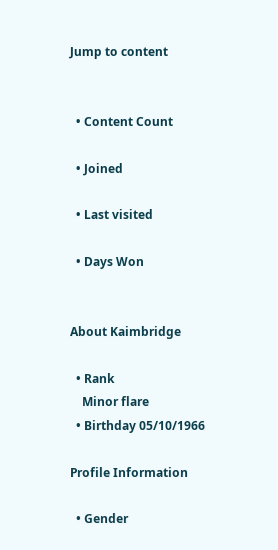Jump to content


  • Content Count

  • Joined

  • Last visited

  • Days Won


About Kaimbridge

  • Rank
    Minor flare
  • Birthday 05/10/1966

Profile Information

  • Gender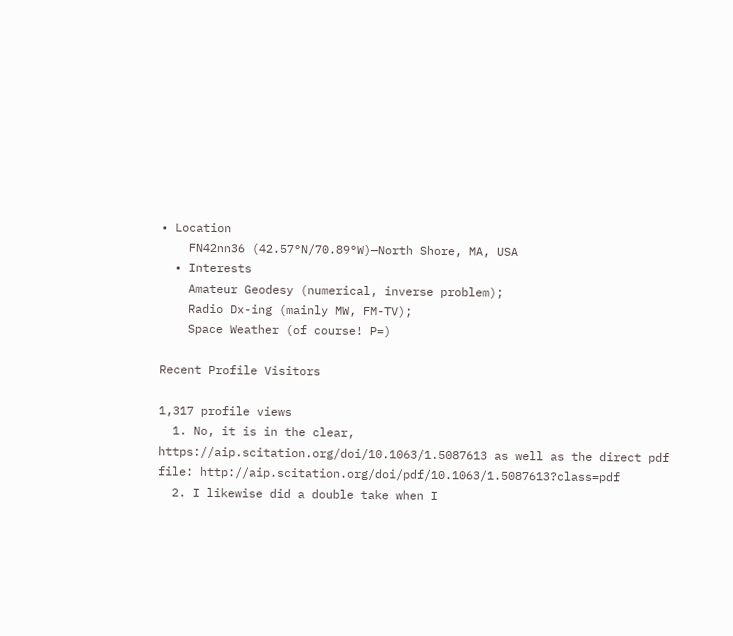• Location
    FN42nn36 (42.57°N/70.89°W)—North Shore, MA, USA
  • Interests
    Amateur Geodesy (numerical, inverse problem);
    Radio Dx-ing (mainly MW, FM-TV);
    Space Weather (of course! P=)

Recent Profile Visitors

1,317 profile views
  1. No, it is in the clear, https://aip.scitation.org/doi/10.1063/1.5087613 as well as the direct pdf file: http://aip.scitation.org/doi/pdf/10.1063/1.5087613?class=pdf
  2. I likewise did a double take when I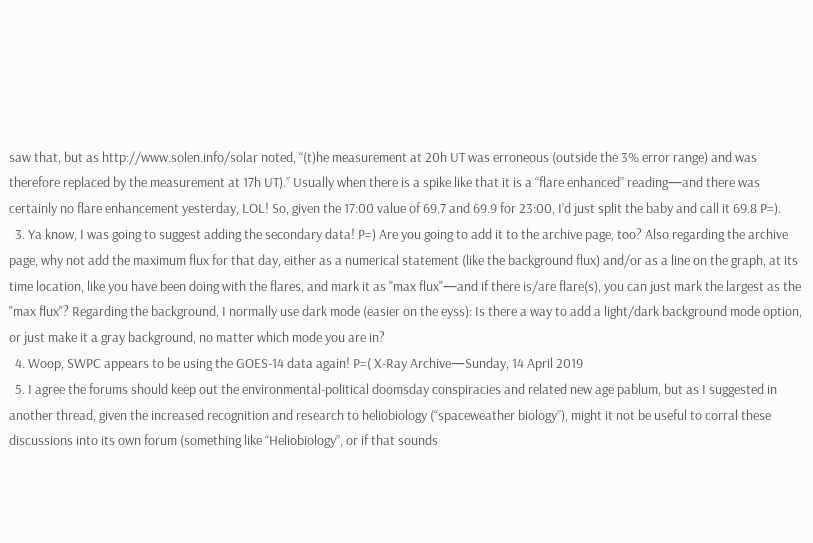saw that, but as http://www.solen.info/solar noted, “(t)he measurement at 20h UT was erroneous (outside the 3% error range) and was therefore replaced by the measurement at 17h UT).” Usually when there is a spike like that it is a “flare enhanced” reading—and there was certainly no flare enhancement yesterday, LOL! So, given the 17:00 value of 69.7 and 69.9 for 23:00, I’d just split the baby and call it 69.8 P=).
  3. Ya know, I was going to suggest adding the secondary data! P=) Are you going to add it to the archive page, too? Also regarding the archive page, why not add the maximum flux for that day, either as a numerical statement (like the background flux) and/or as a line on the graph, at its time location, like you have been doing with the flares, and mark it as "max flux"—and if there is/are flare(s), you can just mark the largest as the "max flux"? Regarding the background, I normally use dark mode (easier on the eyss): Is there a way to add a light/dark background mode option, or just make it a gray background, no matter which mode you are in?
  4. Woop, SWPC appears to be using the GOES-14 data again! P=( X-Ray Archive—Sunday, 14 April 2019
  5. I agree the forums should keep out the environmental-political doomsday conspiracies and related new age pablum, but as I suggested in another thread, given the increased recognition and research to heliobiology (“spaceweather biology”), might it not be useful to corral these discussions into its own forum (something like “Heliobiology”, or if that sounds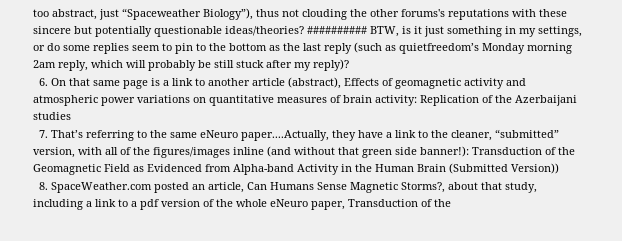too abstract, just “Spaceweather Biology”), thus not clouding the other forums's reputations with these sincere but potentially questionable ideas/theories? ########## BTW, is it just something in my settings, or do some replies seem to pin to the bottom as the last reply (such as quietfreedomʼs Monday morning 2am reply, which will probably be still stuck after my reply)?
  6. On that same page is a link to another article (abstract), Effects of geomagnetic activity and atmospheric power variations on quantitative measures of brain activity: Replication of the Azerbaijani studies
  7. Thatʼs referring to the same eNeuro paper....Actually, they have a link to the cleaner, “submitted” version, with all of the figures/images inline (and without that green side banner!): Transduction of the Geomagnetic Field as Evidenced from Alpha-band Activity in the Human Brain (Submitted Version))
  8. SpaceWeather.com posted an article, Can Humans Sense Magnetic Storms?, about that study, including a link to a pdf version of the whole eNeuro paper, Transduction of the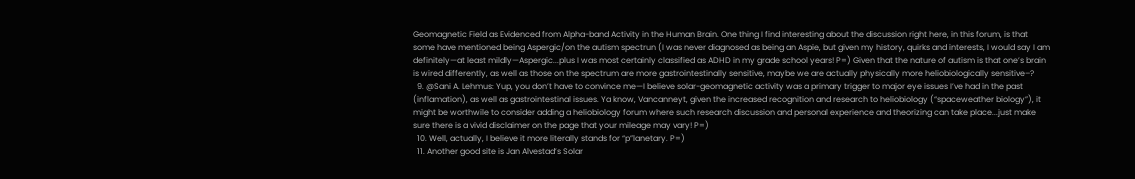Geomagnetic Field as Evidenced from Alpha-band Activity in the Human Brain. One thing I find interesting about the discussion right here, in this forum, is that some have mentioned being Aspergic/on the autism spectrun (I was never diagnosed as being an Aspie, but given my history, quirks and interests, I would say I am definitely—at least mildly—Aspergic...plus I was most certainly classified as ADHD in my grade school years! P=) Given that the nature of autism is that oneʼs brain is wired differently, as well as those on the spectrum are more gastrointestinally sensitive, maybe we are actually physically more heliobiologically sensitive–?
  9. @Sani A. Lehmus: Yup, you donʼt have to convince me—I believe solar-geomagnetic activity was a primary trigger to major eye issues Iʼve had in the past (inflamation), as well as gastrointestinal issues. Ya know, Vancanneyt, given the increased recognition and research to heliobiology (“spaceweather biology”), it might be worthwile to consider adding a heliobiology forum where such research discussion and personal experience and theorizing can take place...just make sure there is a vivid disclaimer on the page that your mileage may vary! P=)
  10. Well, actually, I believe it more literally stands for “p”lanetary. P=)
  11. Another good site is Jan Alvestadʼs Solar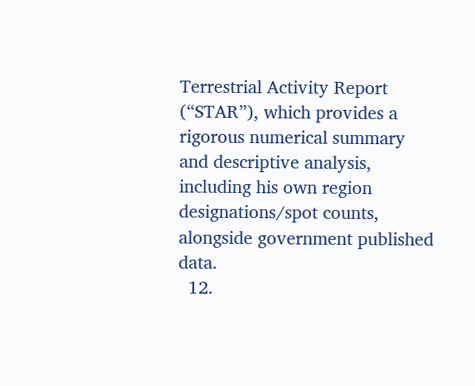Terrestrial Activity Report (“STAR”), which provides a rigorous numerical summary and descriptive analysis, including his own region designations/spot counts, alongside government published data.
  12.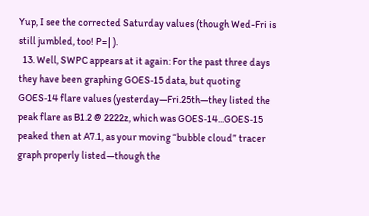Yup, I see the corrected Saturday values (though Wed-Fri is still jumbled, too! P=| ).
  13. Well, SWPC appears at it again: For the past three days they have been graphing GOES‐15 data, but quoting GOES‐14 flare values (yesterday—Fri.25th—they listed the peak flare as B1.2 @ 2222z, which was GOES‐14...GOES‐15 peaked then at A7.1, as your moving “bubble cloud” tracer graph properly listed—though the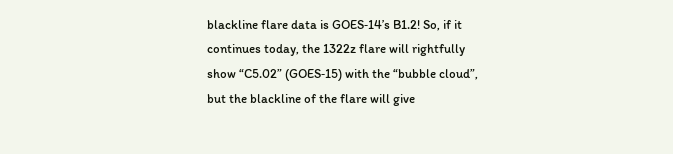blackline flare data is GOES‐14ʼs B1.2! So, if it continues today, the 1322z flare will rightfully show “C5.02” (GOES‐15) with the “bubble cloud”, but the blackline of the flare will give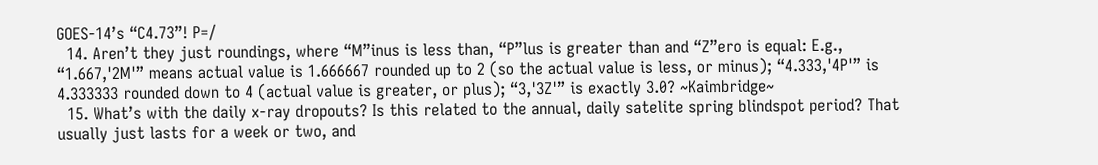GOES‐14ʼs “C4.73”! P=/
  14. Arenʼt they just roundings, where “M”inus is less than, “P”lus is greater than and “Z”ero is equal: E.g., “1.667,'2M'” means actual value is 1.666667 rounded up to 2 (so the actual value is less, or minus); “4.333,'4P'” is 4.333333 rounded down to 4 (actual value is greater, or plus); “3,'3Z'” is exactly 3.0? ~Kaimbridge~
  15. Whatʼs with the daily x‐ray dropouts? Is this related to the annual, daily satelite spring blindspot period? That usually just lasts for a week or two, and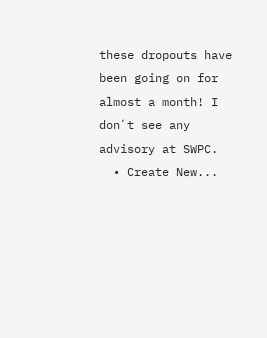these dropouts have been going on for almost a month! I donʼt see any advisory at SWPC.
  • Create New...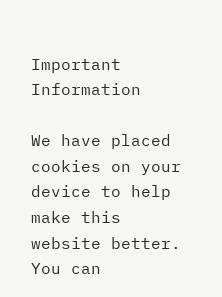Important Information

We have placed cookies on your device to help make this website better. You can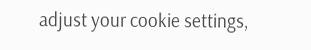adjust your cookie settings,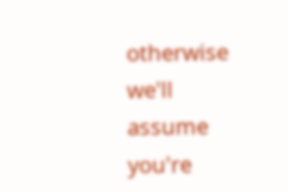otherwise we'll assume you're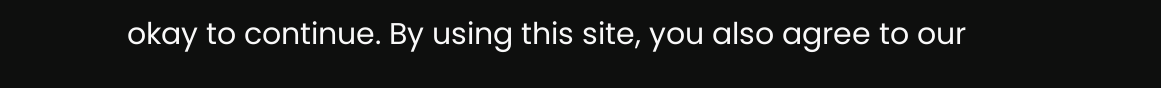okay to continue. By using this site, you also agree to our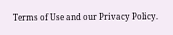Terms of Use and our Privacy Policy.